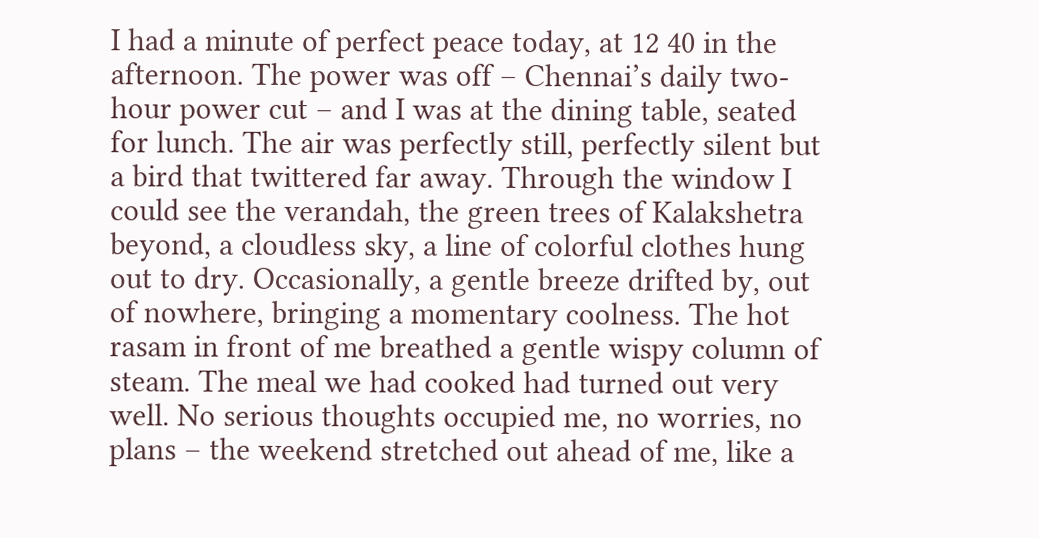I had a minute of perfect peace today, at 12 40 in the afternoon. The power was off – Chennai’s daily two-hour power cut – and I was at the dining table, seated for lunch. The air was perfectly still, perfectly silent but a bird that twittered far away. Through the window I could see the verandah, the green trees of Kalakshetra beyond, a cloudless sky, a line of colorful clothes hung out to dry. Occasionally, a gentle breeze drifted by, out of nowhere, bringing a momentary coolness. The hot rasam in front of me breathed a gentle wispy column of steam. The meal we had cooked had turned out very well. No serious thoughts occupied me, no worries, no plans – the weekend stretched out ahead of me, like a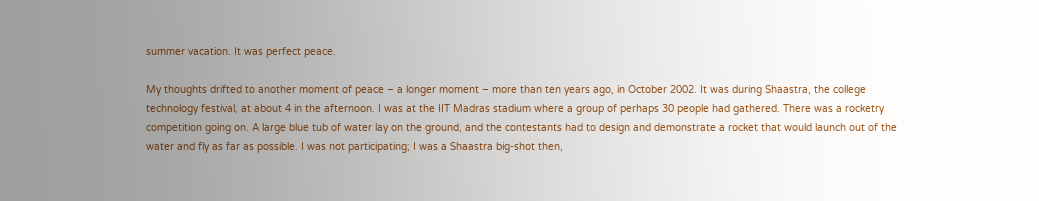summer vacation. It was perfect peace.

My thoughts drifted to another moment of peace – a longer moment – more than ten years ago, in October 2002. It was during Shaastra, the college technology festival, at about 4 in the afternoon. I was at the IIT Madras stadium where a group of perhaps 30 people had gathered. There was a rocketry competition going on. A large blue tub of water lay on the ground, and the contestants had to design and demonstrate a rocket that would launch out of the water and fly as far as possible. I was not participating; I was a Shaastra big-shot then,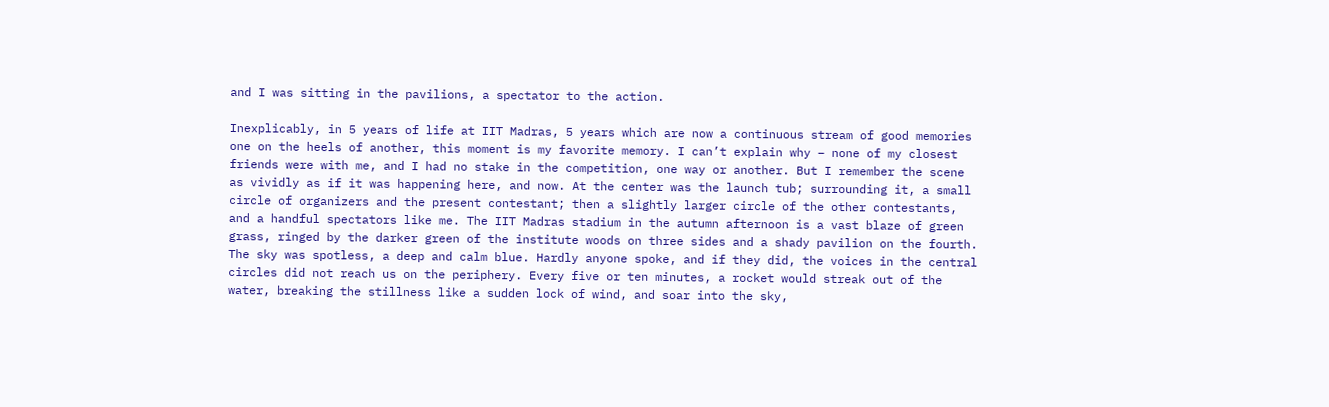and I was sitting in the pavilions, a spectator to the action.

Inexplicably, in 5 years of life at IIT Madras, 5 years which are now a continuous stream of good memories one on the heels of another, this moment is my favorite memory. I can’t explain why – none of my closest friends were with me, and I had no stake in the competition, one way or another. But I remember the scene as vividly as if it was happening here, and now. At the center was the launch tub; surrounding it, a small circle of organizers and the present contestant; then a slightly larger circle of the other contestants, and a handful spectators like me. The IIT Madras stadium in the autumn afternoon is a vast blaze of green grass, ringed by the darker green of the institute woods on three sides and a shady pavilion on the fourth. The sky was spotless, a deep and calm blue. Hardly anyone spoke, and if they did, the voices in the central circles did not reach us on the periphery. Every five or ten minutes, a rocket would streak out of the water, breaking the stillness like a sudden lock of wind, and soar into the sky,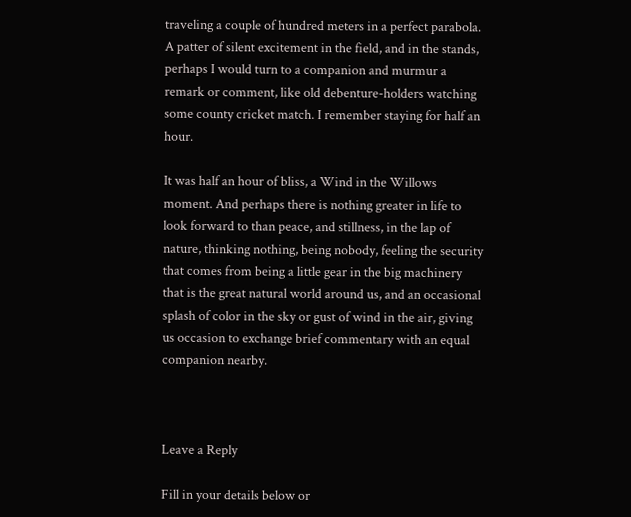traveling a couple of hundred meters in a perfect parabola. A patter of silent excitement in the field, and in the stands, perhaps I would turn to a companion and murmur a remark or comment, like old debenture-holders watching some county cricket match. I remember staying for half an hour.

It was half an hour of bliss, a Wind in the Willows moment. And perhaps there is nothing greater in life to look forward to than peace, and stillness, in the lap of nature, thinking nothing, being nobody, feeling the security that comes from being a little gear in the big machinery that is the great natural world around us, and an occasional splash of color in the sky or gust of wind in the air, giving us occasion to exchange brief commentary with an equal companion nearby.



Leave a Reply

Fill in your details below or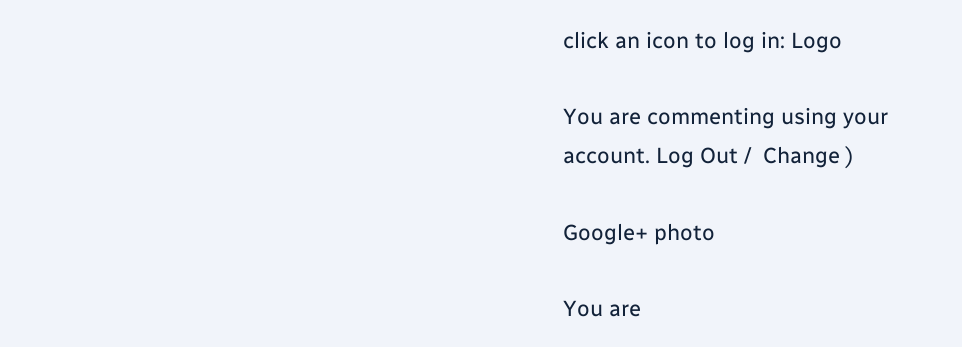click an icon to log in: Logo

You are commenting using your account. Log Out /  Change )

Google+ photo

You are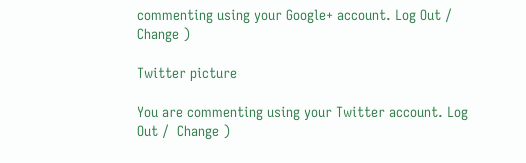commenting using your Google+ account. Log Out /  Change )

Twitter picture

You are commenting using your Twitter account. Log Out /  Change )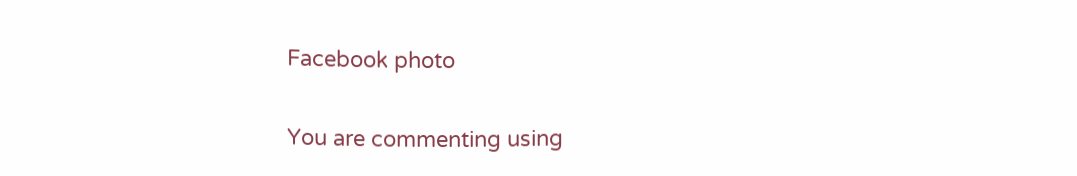Facebook photo

You are commenting using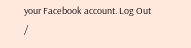your Facebook account. Log Out /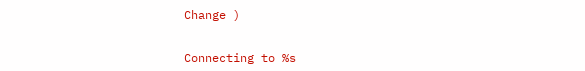Change )


Connecting to %s